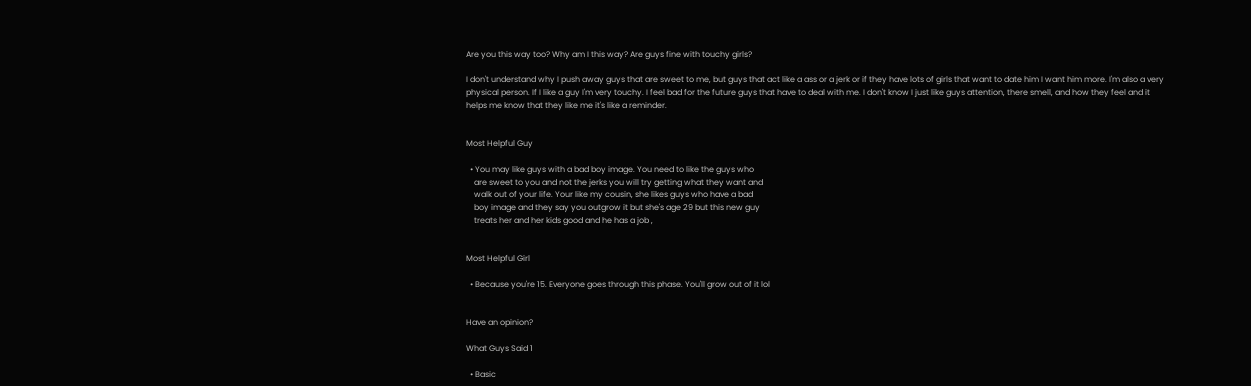Are you this way too? Why am I this way? Are guys fine with touchy girls?

I don't understand why I push away guys that are sweet to me, but guys that act like a ass or a jerk or if they have lots of girls that want to date him I want him more. I'm also a very physical person. If I like a guy I'm very touchy. I feel bad for the future guys that have to deal with me. I don't know I just like guys attention, there smell, and how they feel and it helps me know that they like me it's like a reminder.


Most Helpful Guy

  • You may like guys with a bad boy image. You need to like the guys who
    are sweet to you and not the jerks you will try getting what they want and
    walk out of your life. Your like my cousin, she likes guys who have a bad
    boy image and they say you outgrow it but she's age 29 but this new guy
    treats her and her kids good and he has a job ,


Most Helpful Girl

  • Because you're 15. Everyone goes through this phase. You'll grow out of it lol


Have an opinion?

What Guys Said 1

  • Basic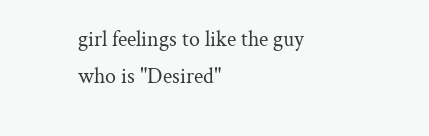girl feelings to like the guy who is "Desired"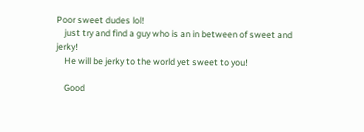Poor sweet dudes lol!
    just try and find a guy who is an in between of sweet and jerky!
    He will be jerky to the world yet sweet to you!

    Good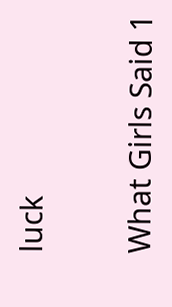luck


What Girls Said 1